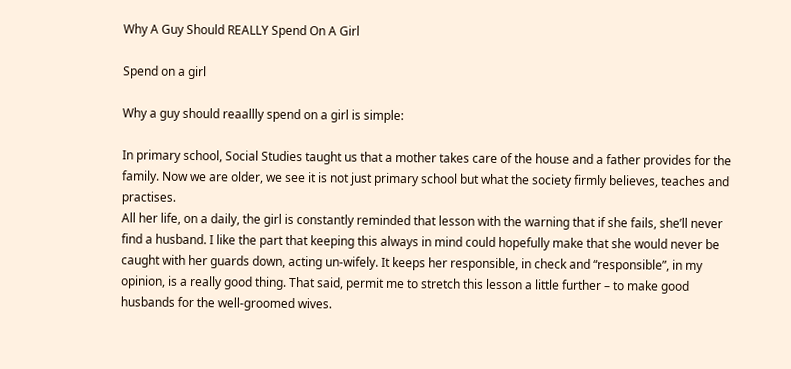Why A Guy Should REALLY Spend On A Girl

Spend on a girl

Why a guy should reaallly spend on a girl is simple:

In primary school, Social Studies taught us that a mother takes care of the house and a father provides for the family. Now we are older, we see it is not just primary school but what the society firmly believes, teaches and practises.
All her life, on a daily, the girl is constantly reminded that lesson with the warning that if she fails, she’ll never find a husband. I like the part that keeping this always in mind could hopefully make that she would never be caught with her guards down, acting un-wifely. It keeps her responsible, in check and “responsible”, in my opinion, is a really good thing. That said, permit me to stretch this lesson a little further – to make good husbands for the well-groomed wives.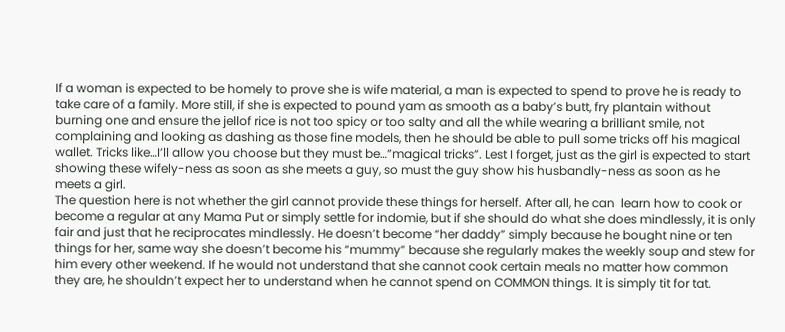If a woman is expected to be homely to prove she is wife material, a man is expected to spend to prove he is ready to take care of a family. More still, if she is expected to pound yam as smooth as a baby’s butt, fry plantain without burning one and ensure the jellof rice is not too spicy or too salty and all the while wearing a brilliant smile, not complaining and looking as dashing as those fine models, then he should be able to pull some tricks off his magical wallet. Tricks like…I’ll allow you choose but they must be…”magical tricks”. Lest I forget, just as the girl is expected to start showing these wifely-ness as soon as she meets a guy, so must the guy show his husbandly-ness as soon as he meets a girl.
The question here is not whether the girl cannot provide these things for herself. After all, he can  learn how to cook or become a regular at any Mama Put or simply settle for indomie, but if she should do what she does mindlessly, it is only fair and just that he reciprocates mindlessly. He doesn’t become “her daddy” simply because he bought nine or ten things for her, same way she doesn’t become his “mummy” because she regularly makes the weekly soup and stew for him every other weekend. If he would not understand that she cannot cook certain meals no matter how common they are, he shouldn’t expect her to understand when he cannot spend on COMMON things. It is simply tit for tat.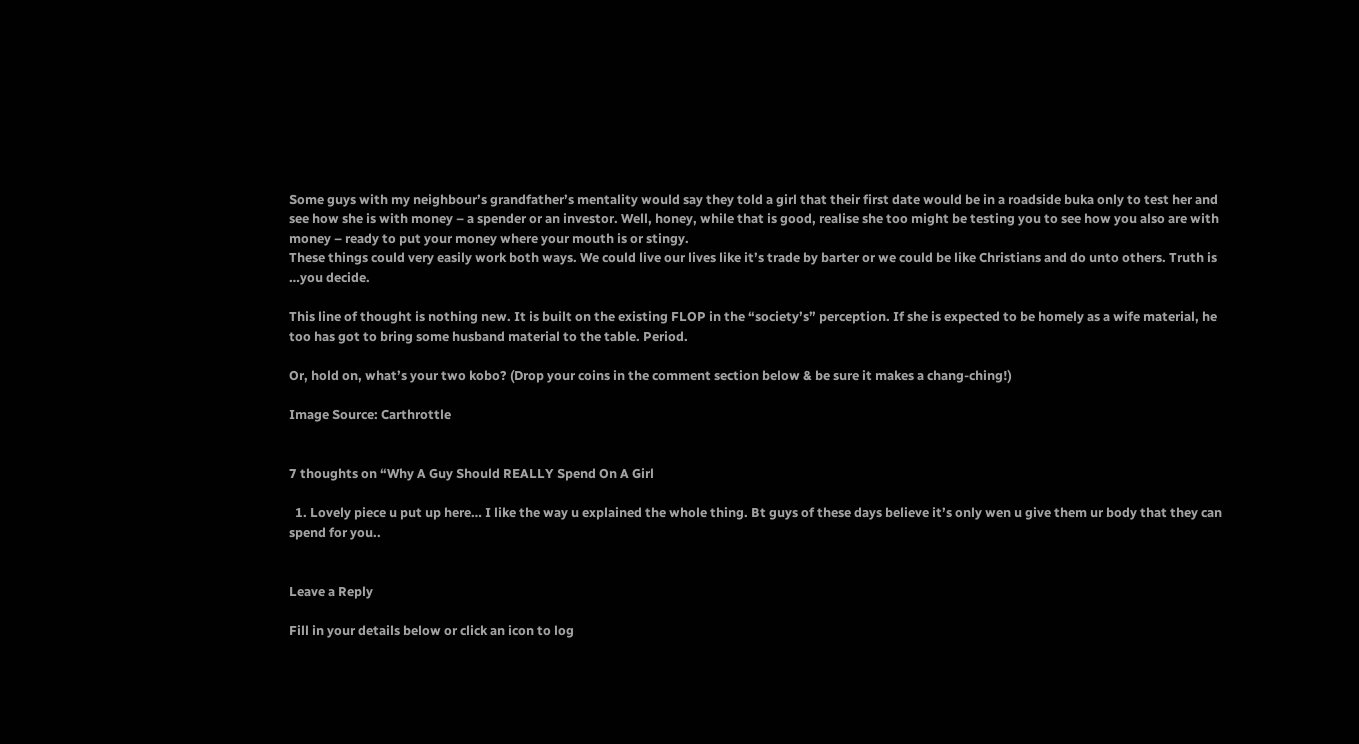Some guys with my neighbour’s grandfather’s mentality would say they told a girl that their first date would be in a roadside buka only to test her and see how she is with money – a spender or an investor. Well, honey, while that is good, realise she too might be testing you to see how you also are with money – ready to put your money where your mouth is or stingy.
These things could very easily work both ways. We could live our lives like it’s trade by barter or we could be like Christians and do unto others. Truth is …you decide.

This line of thought is nothing new. It is built on the existing FLOP in the “society’s” perception. If she is expected to be homely as a wife material, he too has got to bring some husband material to the table. Period.

Or, hold on, what’s your two kobo? (Drop your coins in the comment section below & be sure it makes a chang-ching!)

Image Source: Carthrottle


7 thoughts on “Why A Guy Should REALLY Spend On A Girl

  1. Lovely piece u put up here… I like the way u explained the whole thing. Bt guys of these days believe it’s only wen u give them ur body that they can spend for you..


Leave a Reply

Fill in your details below or click an icon to log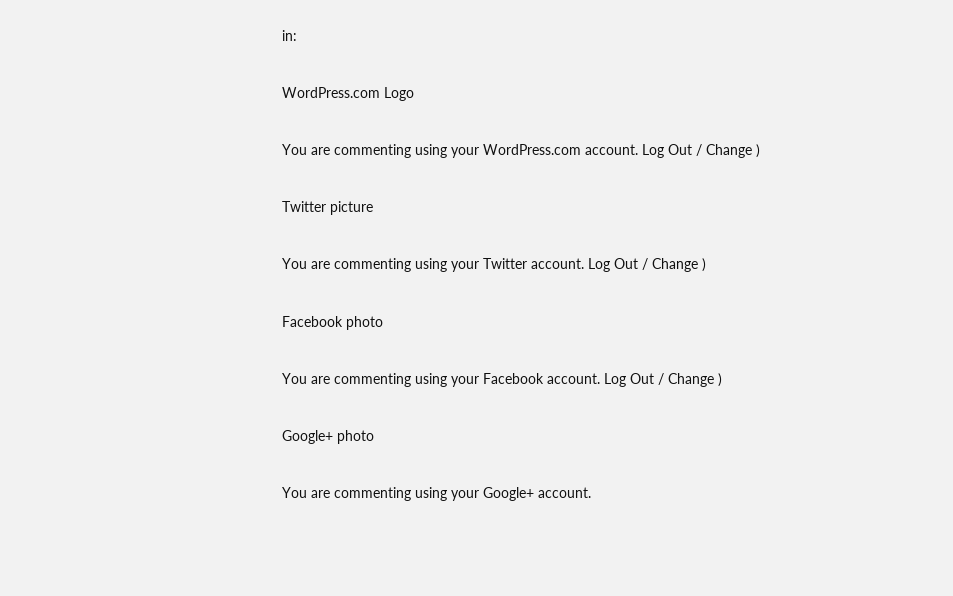in:

WordPress.com Logo

You are commenting using your WordPress.com account. Log Out / Change )

Twitter picture

You are commenting using your Twitter account. Log Out / Change )

Facebook photo

You are commenting using your Facebook account. Log Out / Change )

Google+ photo

You are commenting using your Google+ account.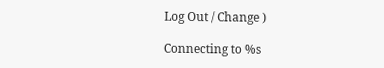Log Out / Change )

Connecting to %s